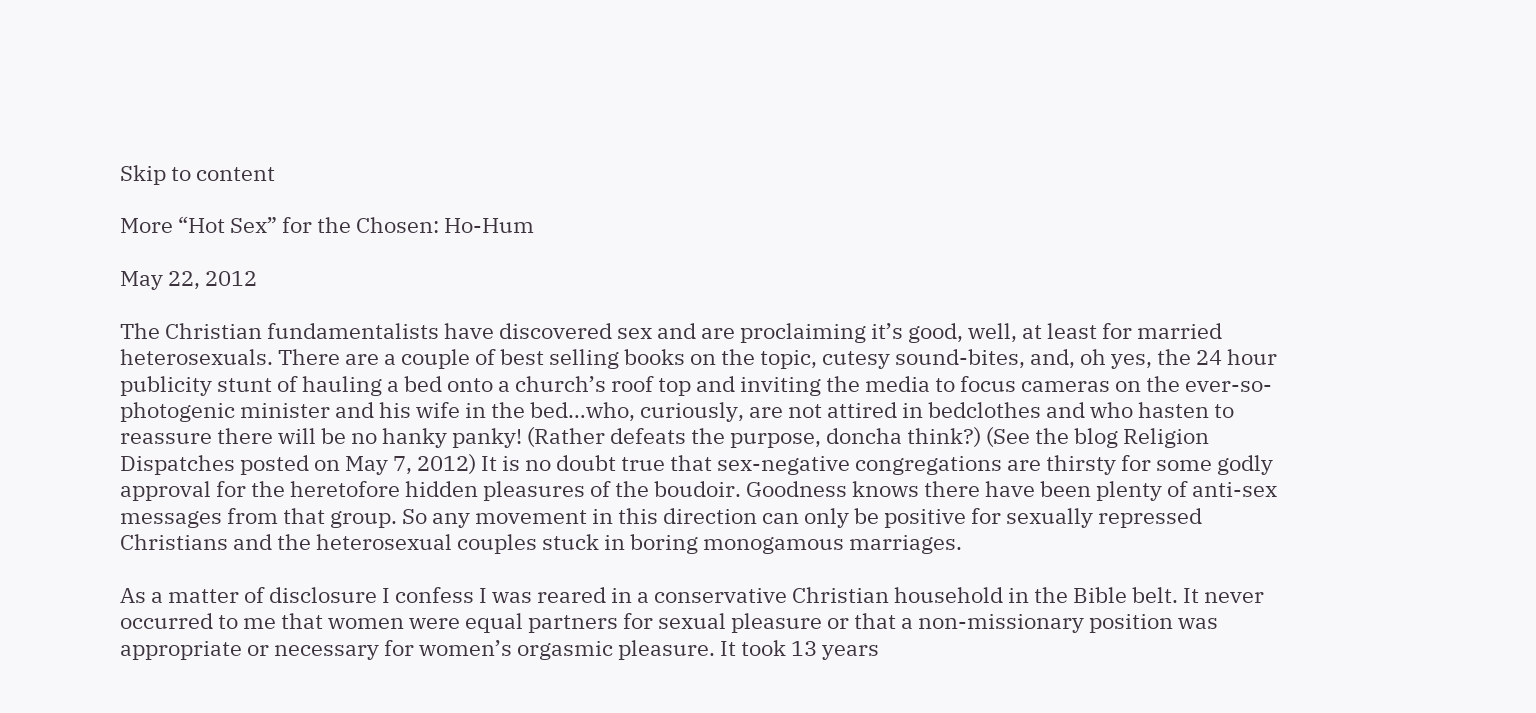Skip to content

More “Hot Sex” for the Chosen: Ho-Hum

May 22, 2012

The Christian fundamentalists have discovered sex and are proclaiming it’s good, well, at least for married heterosexuals. There are a couple of best selling books on the topic, cutesy sound-bites, and, oh yes, the 24 hour publicity stunt of hauling a bed onto a church’s roof top and inviting the media to focus cameras on the ever-so-photogenic minister and his wife in the bed…who, curiously, are not attired in bedclothes and who hasten to reassure there will be no hanky panky! (Rather defeats the purpose, doncha think?) (See the blog Religion Dispatches posted on May 7, 2012) It is no doubt true that sex-negative congregations are thirsty for some godly approval for the heretofore hidden pleasures of the boudoir. Goodness knows there have been plenty of anti-sex messages from that group. So any movement in this direction can only be positive for sexually repressed Christians and the heterosexual couples stuck in boring monogamous marriages.

As a matter of disclosure I confess I was reared in a conservative Christian household in the Bible belt. It never occurred to me that women were equal partners for sexual pleasure or that a non-missionary position was appropriate or necessary for women’s orgasmic pleasure. It took 13 years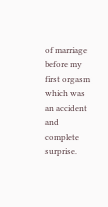of marriage before my first orgasm which was an accident and complete surprise.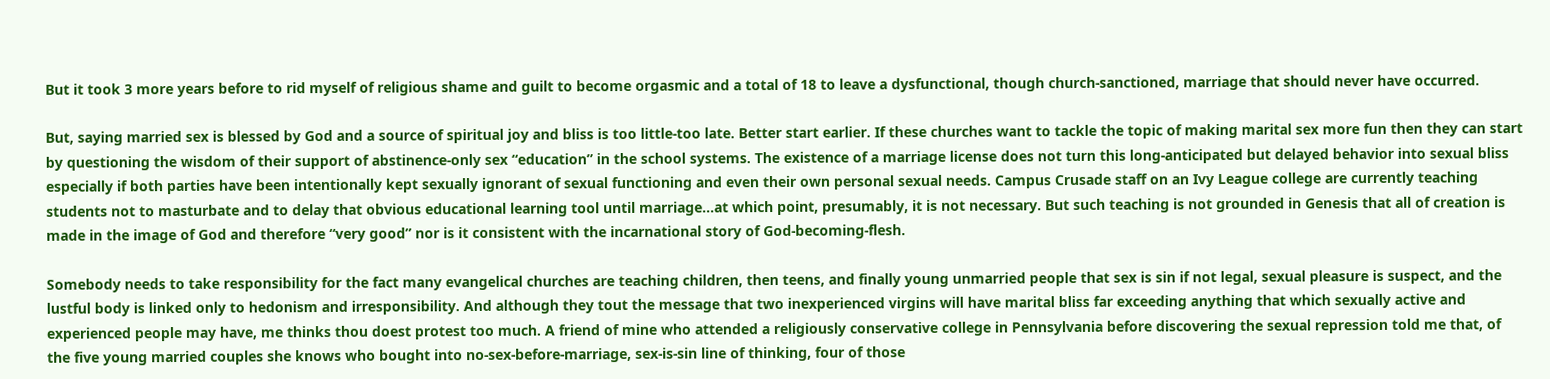But it took 3 more years before to rid myself of religious shame and guilt to become orgasmic and a total of 18 to leave a dysfunctional, though church-sanctioned, marriage that should never have occurred.

But, saying married sex is blessed by God and a source of spiritual joy and bliss is too little-too late. Better start earlier. If these churches want to tackle the topic of making marital sex more fun then they can start by questioning the wisdom of their support of abstinence-only sex “education” in the school systems. The existence of a marriage license does not turn this long-anticipated but delayed behavior into sexual bliss especially if both parties have been intentionally kept sexually ignorant of sexual functioning and even their own personal sexual needs. Campus Crusade staff on an Ivy League college are currently teaching students not to masturbate and to delay that obvious educational learning tool until marriage…at which point, presumably, it is not necessary. But such teaching is not grounded in Genesis that all of creation is made in the image of God and therefore “very good” nor is it consistent with the incarnational story of God-becoming-flesh.

Somebody needs to take responsibility for the fact many evangelical churches are teaching children, then teens, and finally young unmarried people that sex is sin if not legal, sexual pleasure is suspect, and the lustful body is linked only to hedonism and irresponsibility. And although they tout the message that two inexperienced virgins will have marital bliss far exceeding anything that which sexually active and experienced people may have, me thinks thou doest protest too much. A friend of mine who attended a religiously conservative college in Pennsylvania before discovering the sexual repression told me that, of the five young married couples she knows who bought into no-sex-before-marriage, sex-is-sin line of thinking, four of those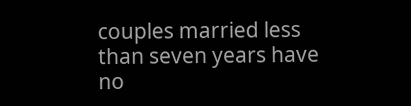couples married less than seven years have no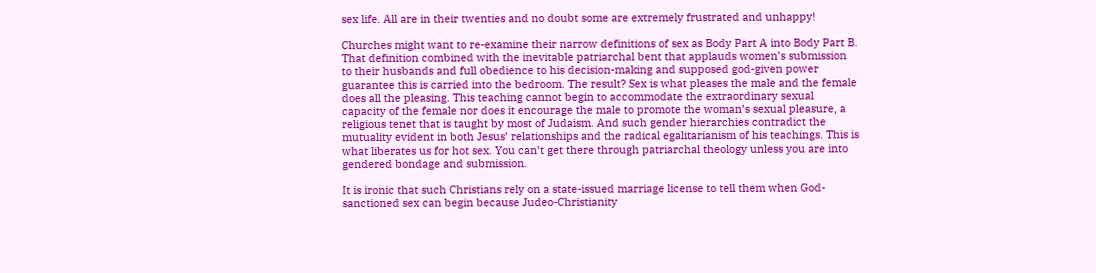sex life. All are in their twenties and no doubt some are extremely frustrated and unhappy!

Churches might want to re-examine their narrow definitions of sex as Body Part A into Body Part B. That definition combined with the inevitable patriarchal bent that applauds women’s submission to their husbands and full obedience to his decision-making and supposed god-given power guarantee this is carried into the bedroom. The result? Sex is what pleases the male and the female does all the pleasing. This teaching cannot begin to accommodate the extraordinary sexual capacity of the female nor does it encourage the male to promote the woman’s sexual pleasure, a religious tenet that is taught by most of Judaism. And such gender hierarchies contradict the mutuality evident in both Jesus’ relationships and the radical egalitarianism of his teachings. This is what liberates us for hot sex. You can’t get there through patriarchal theology unless you are into gendered bondage and submission.

It is ironic that such Christians rely on a state-issued marriage license to tell them when God-sanctioned sex can begin because Judeo-Christianity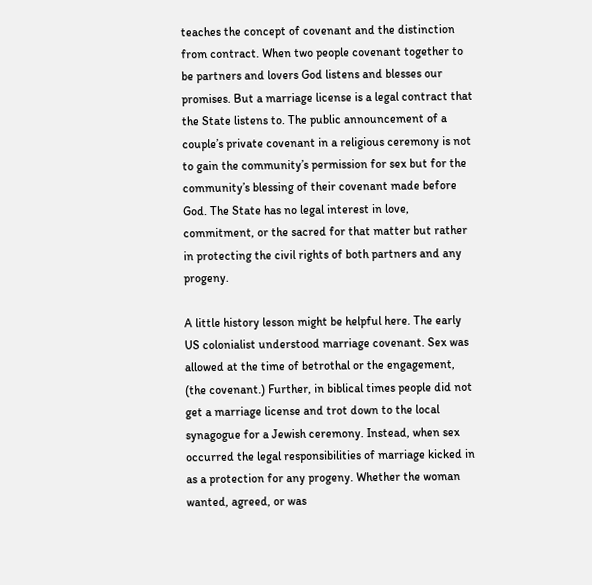teaches the concept of covenant and the distinction from contract. When two people covenant together to be partners and lovers God listens and blesses our promises. But a marriage license is a legal contract that the State listens to. The public announcement of a couple’s private covenant in a religious ceremony is not to gain the community’s permission for sex but for the community’s blessing of their covenant made before God. The State has no legal interest in love, commitment, or the sacred for that matter but rather in protecting the civil rights of both partners and any progeny.

A little history lesson might be helpful here. The early US colonialist understood marriage covenant. Sex was allowed at the time of betrothal or the engagement, (the covenant.) Further, in biblical times people did not get a marriage license and trot down to the local synagogue for a Jewish ceremony. Instead, when sex occurred the legal responsibilities of marriage kicked in as a protection for any progeny. Whether the woman wanted, agreed, or was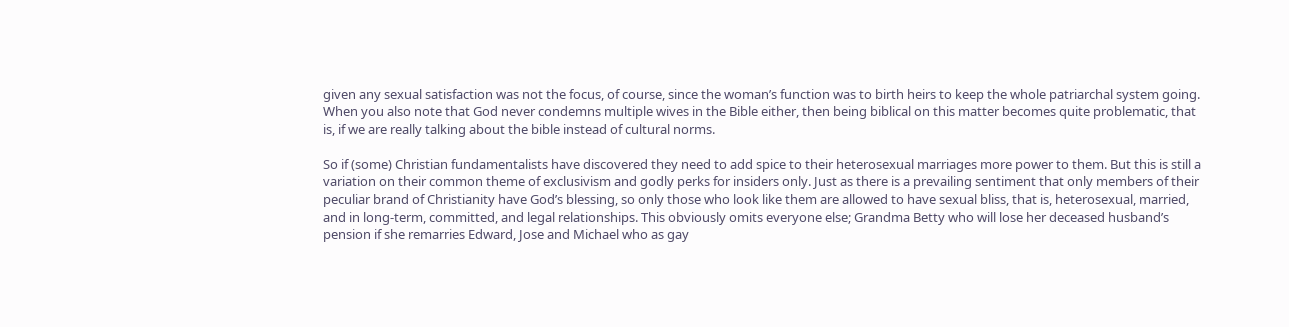given any sexual satisfaction was not the focus, of course, since the woman’s function was to birth heirs to keep the whole patriarchal system going. When you also note that God never condemns multiple wives in the Bible either, then being biblical on this matter becomes quite problematic, that is, if we are really talking about the bible instead of cultural norms.

So if (some) Christian fundamentalists have discovered they need to add spice to their heterosexual marriages more power to them. But this is still a variation on their common theme of exclusivism and godly perks for insiders only. Just as there is a prevailing sentiment that only members of their peculiar brand of Christianity have God’s blessing, so only those who look like them are allowed to have sexual bliss, that is, heterosexual, married, and in long-term, committed, and legal relationships. This obviously omits everyone else; Grandma Betty who will lose her deceased husband’s pension if she remarries Edward, Jose and Michael who as gay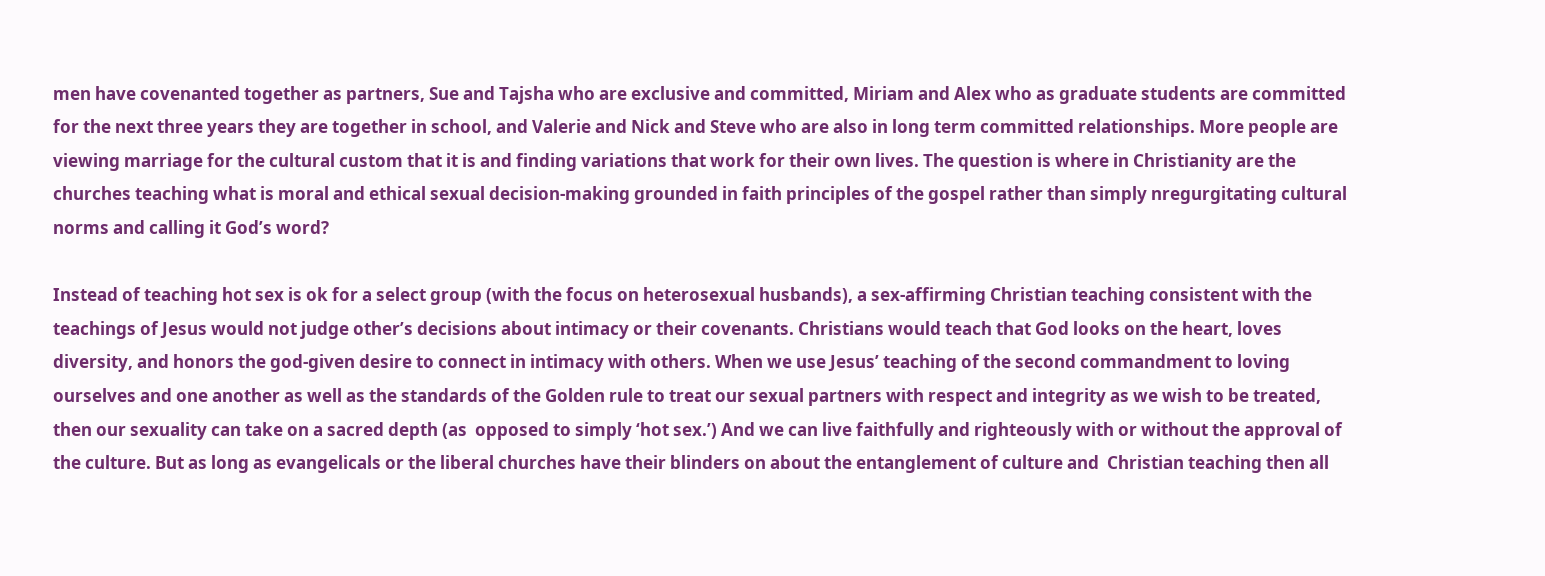men have covenanted together as partners, Sue and Tajsha who are exclusive and committed, Miriam and Alex who as graduate students are committed for the next three years they are together in school, and Valerie and Nick and Steve who are also in long term committed relationships. More people are viewing marriage for the cultural custom that it is and finding variations that work for their own lives. The question is where in Christianity are the churches teaching what is moral and ethical sexual decision-making grounded in faith principles of the gospel rather than simply nregurgitating cultural norms and calling it God’s word?

Instead of teaching hot sex is ok for a select group (with the focus on heterosexual husbands), a sex-affirming Christian teaching consistent with the teachings of Jesus would not judge other’s decisions about intimacy or their covenants. Christians would teach that God looks on the heart, loves diversity, and honors the god-given desire to connect in intimacy with others. When we use Jesus’ teaching of the second commandment to loving ourselves and one another as well as the standards of the Golden rule to treat our sexual partners with respect and integrity as we wish to be treated, then our sexuality can take on a sacred depth (as  opposed to simply ‘hot sex.’) And we can live faithfully and righteously with or without the approval of the culture. But as long as evangelicals or the liberal churches have their blinders on about the entanglement of culture and  Christian teaching then all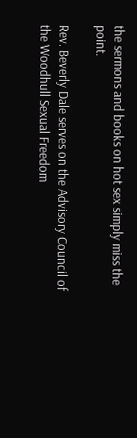the sermons and books on hot sex simply miss the point.

Rev. Beverly Dale serves on the Advisory Council of the Woodhull Sexual Freedom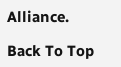Alliance.

Back To Top